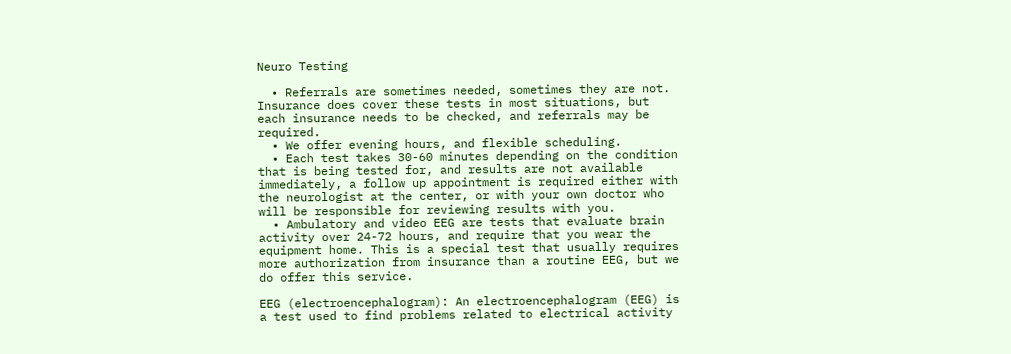Neuro Testing

  • Referrals are sometimes needed, sometimes they are not. Insurance does cover these tests in most situations, but each insurance needs to be checked, and referrals may be required.
  • We offer evening hours, and flexible scheduling.
  • Each test takes 30-60 minutes depending on the condition that is being tested for, and results are not available immediately, a follow up appointment is required either with the neurologist at the center, or with your own doctor who will be responsible for reviewing results with you.
  • Ambulatory and video EEG are tests that evaluate brain activity over 24-72 hours, and require that you wear the equipment home. This is a special test that usually requires more authorization from insurance than a routine EEG, but we do offer this service.

EEG (electroencephalogram): An electroencephalogram (EEG) is a test used to find problems related to electrical activity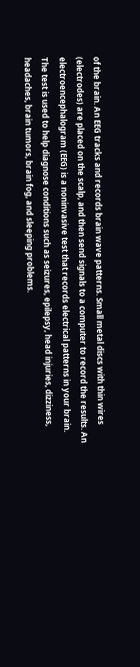of the brain. An EEG tracks and records brain wave patterns. Small metal discs with thin wires (electrodes) are placed on the scalp, and then send signals to a computer to record the results. An electroencephalogram (EEG) is a noninvasive test that records electrical patterns in your brain. The test is used to help diagnose conditions such as seizures, epilepsy, head injuries, dizziness, headaches, brain tumors, brain fog, and sleeping problems.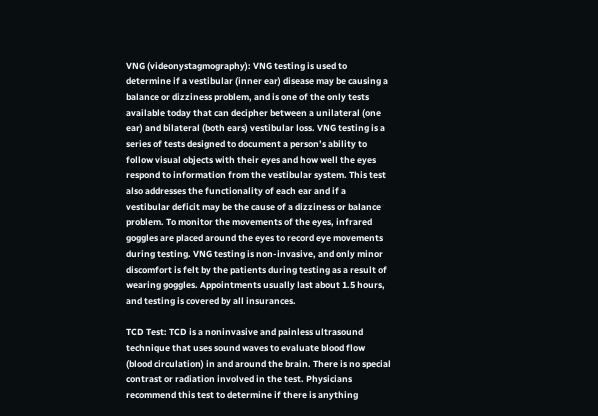VNG (videonystagmography): VNG testing is used to determine if a vestibular (inner ear) disease may be causing a balance or dizziness problem, and is one of the only tests available today that can decipher between a unilateral (one ear) and bilateral (both ears) vestibular loss. VNG testing is a series of tests designed to document a person’s ability to follow visual objects with their eyes and how well the eyes respond to information from the vestibular system. This test also addresses the functionality of each ear and if a vestibular deficit may be the cause of a dizziness or balance problem. To monitor the movements of the eyes, infrared goggles are placed around the eyes to record eye movements during testing. VNG testing is non-invasive, and only minor discomfort is felt by the patients during testing as a result of wearing goggles. Appointments usually last about 1.5 hours, and testing is covered by all insurances.

TCD Test: TCD is a noninvasive and painless ultrasound technique that uses sound waves to evaluate blood flow (blood circulation) in and around the brain. There is no special contrast or radiation involved in the test. Physicians recommend this test to determine if there is anything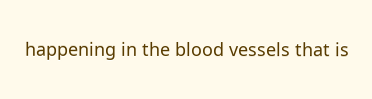happening in the blood vessels that is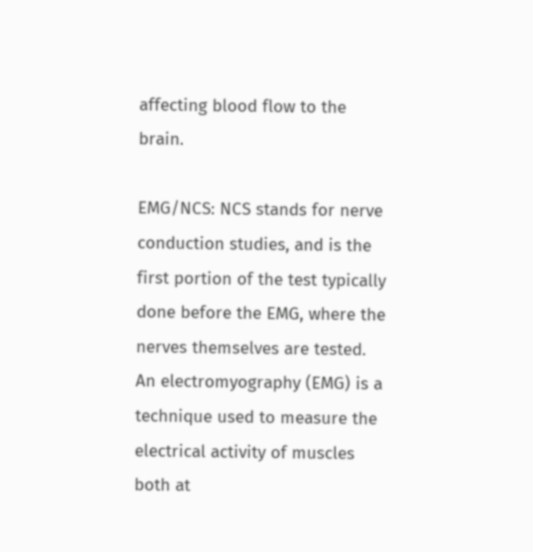affecting blood flow to the brain.

EMG/NCS: NCS stands for nerve conduction studies, and is the first portion of the test typically done before the EMG, where the nerves themselves are tested. An electromyography (EMG) is a technique used to measure the electrical activity of muscles both at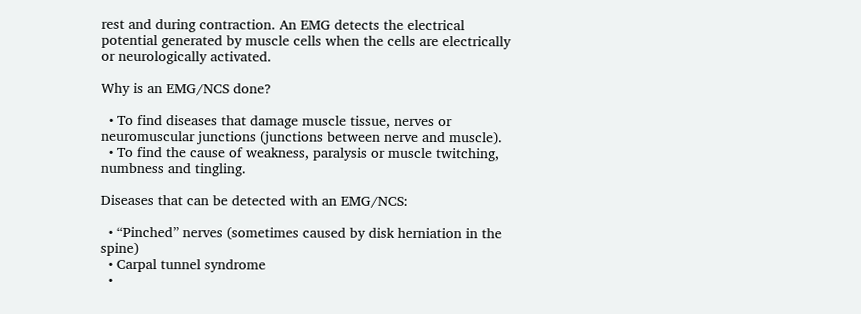rest and during contraction. An EMG detects the electrical potential generated by muscle cells when the cells are electrically or neurologically activated.

Why is an EMG/NCS done?

  • To find diseases that damage muscle tissue, nerves or neuromuscular junctions (junctions between nerve and muscle).
  • To find the cause of weakness, paralysis or muscle twitching, numbness and tingling.

Diseases that can be detected with an EMG/NCS:

  • “Pinched” nerves (sometimes caused by disk herniation in the spine)
  • Carpal tunnel syndrome
  •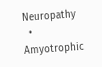Neuropathy
  • Amyotrophic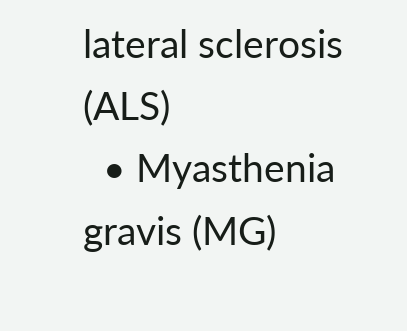lateral sclerosis (ALS)
  • Myasthenia gravis (MG)